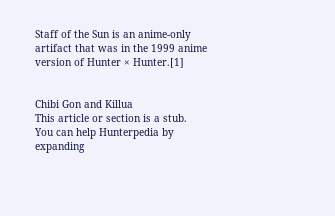Staff of the Sun is an anime-only artifact that was in the 1999 anime version of Hunter × Hunter.[1]


Chibi Gon and Killua
This article or section is a stub.
You can help Hunterpedia by expanding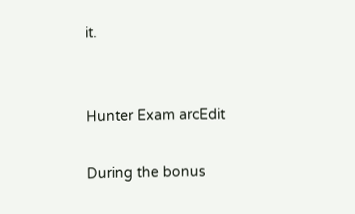it.


Hunter Exam arcEdit

During the bonus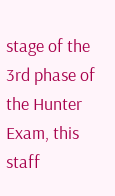stage of the 3rd phase of the Hunter Exam, this staff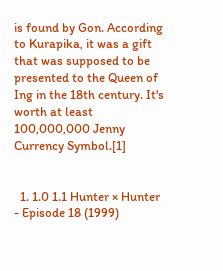is found by Gon. According to Kurapika, it was a gift that was supposed to be presented to the Queen of Ing in the 18th century. It's worth at least 100,000,000 Jenny Currency Symbol.[1]


  1. 1.0 1.1 Hunter × Hunter - Episode 18 (1999)